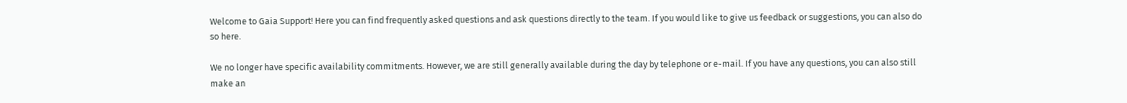Welcome to Gaia Support! Here you can find frequently asked questions and ask questions directly to the team. If you would like to give us feedback or suggestions, you can also do so here.

We no longer have specific availability commitments. However, we are still generally available during the day by telephone or e-mail. If you have any questions, you can also still make an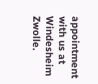appointment with us at Windesheim Zwolle.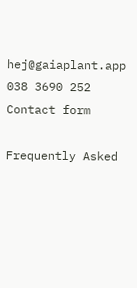hej@gaiaplant.app 038 3690 252 Contact form

Frequently Asked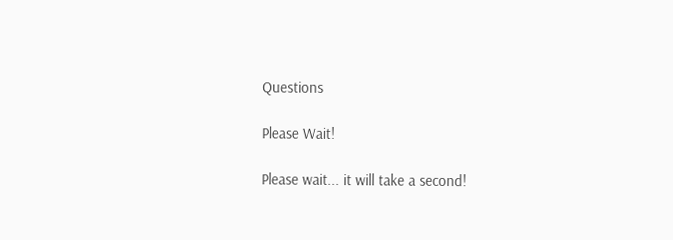Questions

Please Wait!

Please wait... it will take a second!